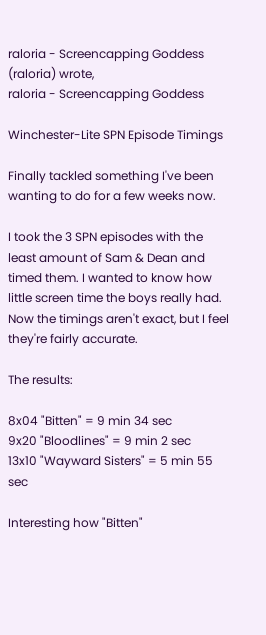raloria - Screencapping Goddess (raloria) wrote,
raloria - Screencapping Goddess

Winchester-Lite SPN Episode Timings

Finally tackled something I've been wanting to do for a few weeks now.

I took the 3 SPN episodes with the least amount of Sam & Dean and timed them. I wanted to know how little screen time the boys really had. Now the timings aren't exact, but I feel they're fairly accurate.

The results:

8x04 "Bitten" = 9 min 34 sec
9x20 "Bloodlines" = 9 min 2 sec
13x10 "Wayward Sisters" = 5 min 55 sec

Interesting how "Bitten"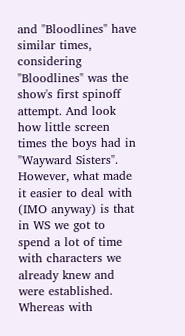and "Bloodlines" have similar times, considering "Bloodlines" was the show's first spinoff attempt. And look how little screen times the boys had in "Wayward Sisters". However, what made it easier to deal with (IMO anyway) is that in WS we got to spend a lot of time with characters we already knew and were established. Whereas with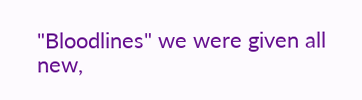"Bloodlines" we were given all new,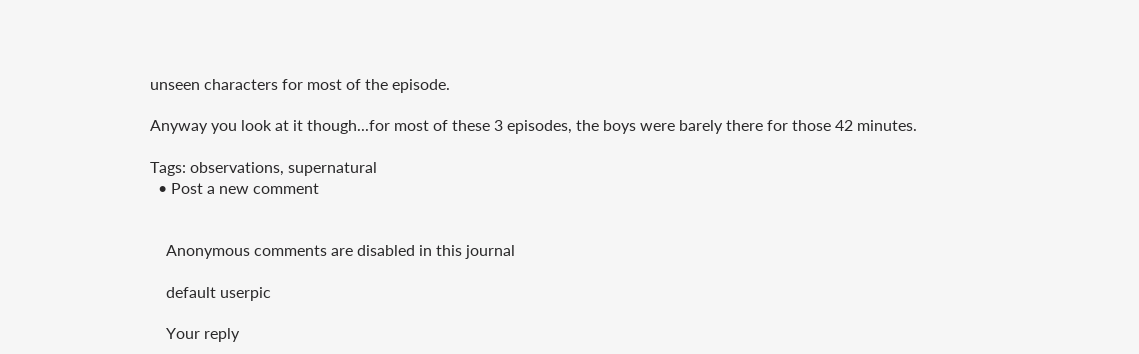unseen characters for most of the episode.

Anyway you look at it though...for most of these 3 episodes, the boys were barely there for those 42 minutes.

Tags: observations, supernatural
  • Post a new comment


    Anonymous comments are disabled in this journal

    default userpic

    Your reply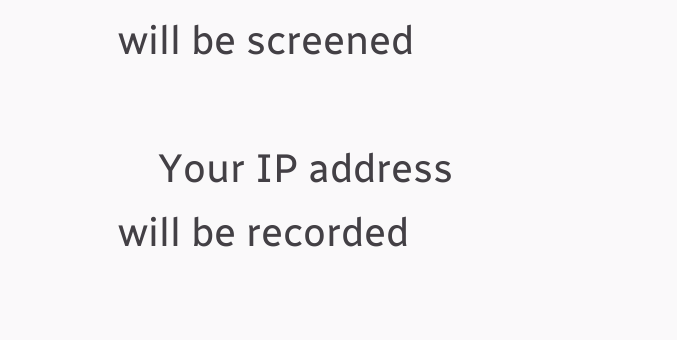will be screened

    Your IP address will be recorded